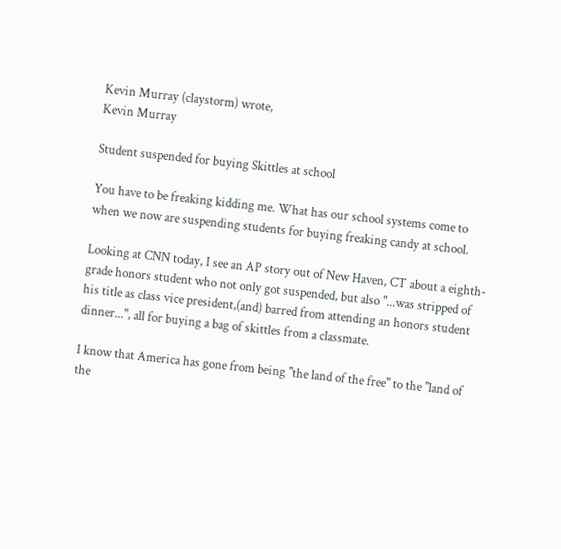Kevin Murray (claystorm) wrote,
Kevin Murray

Student suspended for buying Skittles at school

You have to be freaking kidding me. What has our school systems come to when we now are suspending students for buying freaking candy at school.

Looking at CNN today, I see an AP story out of New Haven, CT about a eighth-grade honors student who not only got suspended, but also "...was stripped of his title as class vice president,(and) barred from attending an honors student dinner...", all for buying a bag of skittles from a classmate.

I know that America has gone from being "the land of the free" to the "land of the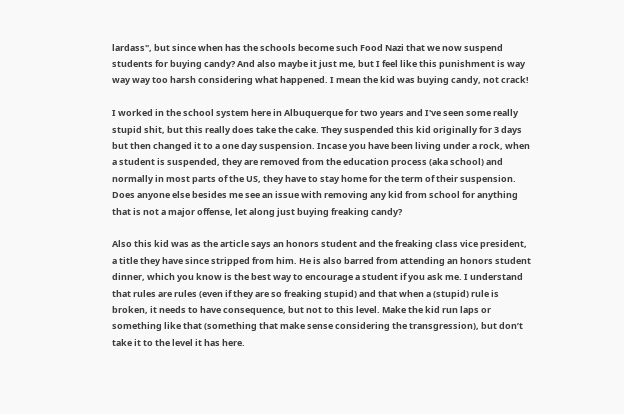lardass", but since when has the schools become such Food Nazi that we now suspend students for buying candy? And also maybe it just me, but I feel like this punishment is way way way too harsh considering what happened. I mean the kid was buying candy, not crack!

I worked in the school system here in Albuquerque for two years and I've seen some really stupid shit, but this really does take the cake. They suspended this kid originally for 3 days but then changed it to a one day suspension. Incase you have been living under a rock, when a student is suspended, they are removed from the education process (aka school) and normally in most parts of the US, they have to stay home for the term of their suspension. Does anyone else besides me see an issue with removing any kid from school for anything that is not a major offense, let along just buying freaking candy?

Also this kid was as the article says an honors student and the freaking class vice president, a title they have since stripped from him. He is also barred from attending an honors student dinner, which you know is the best way to encourage a student if you ask me. I understand that rules are rules (even if they are so freaking stupid) and that when a (stupid) rule is broken, it needs to have consequence, but not to this level. Make the kid run laps or something like that (something that make sense considering the transgression), but don’t take it to the level it has here.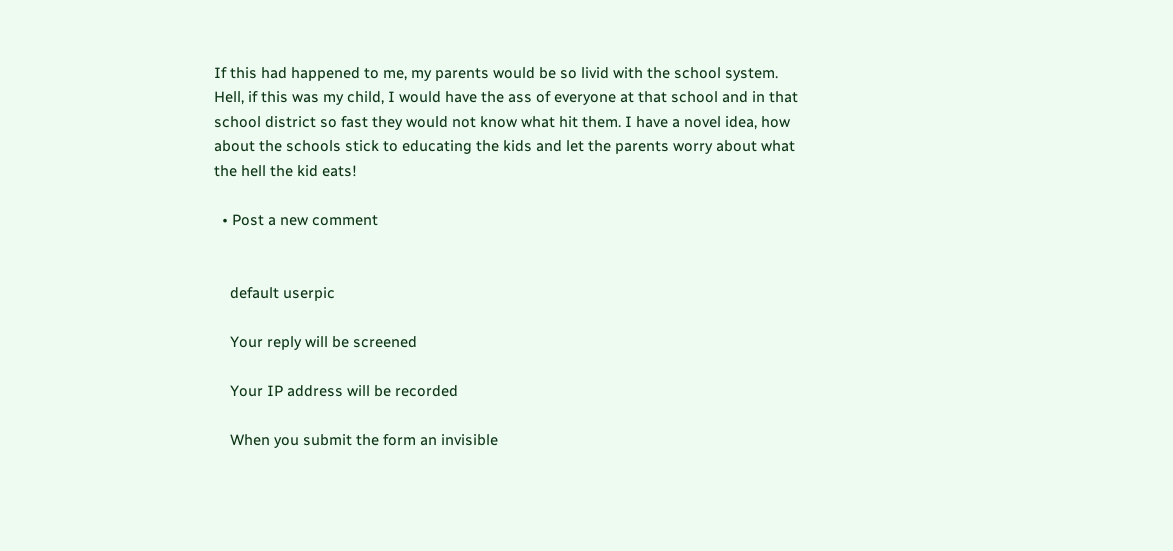If this had happened to me, my parents would be so livid with the school system. Hell, if this was my child, I would have the ass of everyone at that school and in that school district so fast they would not know what hit them. I have a novel idea, how about the schools stick to educating the kids and let the parents worry about what the hell the kid eats!

  • Post a new comment


    default userpic

    Your reply will be screened

    Your IP address will be recorded

    When you submit the form an invisible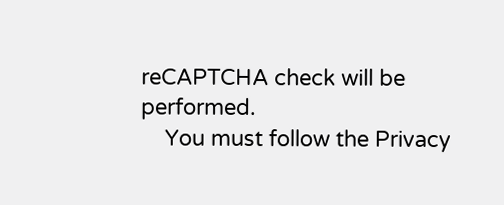reCAPTCHA check will be performed.
    You must follow the Privacy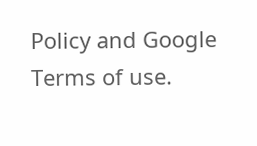Policy and Google Terms of use.